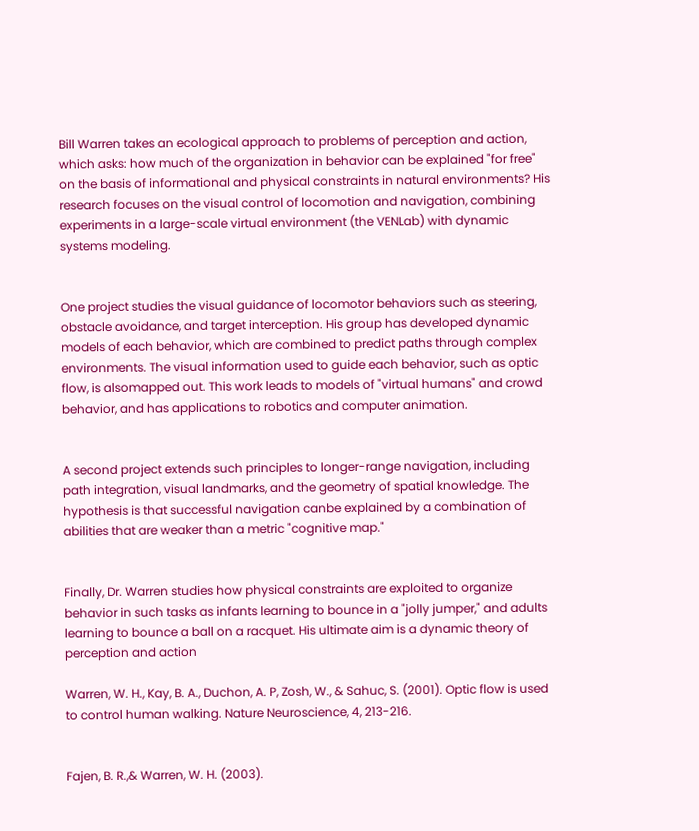Bill Warren takes an ecological approach to problems of perception and action, which asks: how much of the organization in behavior can be explained "for free" on the basis of informational and physical constraints in natural environments? His research focuses on the visual control of locomotion and navigation, combining experiments in a large-scale virtual environment (the VENLab) with dynamic systems modeling.


One project studies the visual guidance of locomotor behaviors such as steering, obstacle avoidance, and target interception. His group has developed dynamic models of each behavior, which are combined to predict paths through complex environments. The visual information used to guide each behavior, such as optic flow, is alsomapped out. This work leads to models of "virtual humans" and crowd behavior, and has applications to robotics and computer animation.


A second project extends such principles to longer-range navigation, including path integration, visual landmarks, and the geometry of spatial knowledge. The hypothesis is that successful navigation canbe explained by a combination of abilities that are weaker than a metric "cognitive map."


Finally, Dr. Warren studies how physical constraints are exploited to organize behavior in such tasks as infants learning to bounce in a "jolly jumper," and adults learning to bounce a ball on a racquet. His ultimate aim is a dynamic theory of perception and action

Warren, W. H., Kay, B. A., Duchon, A. P, Zosh, W., & Sahuc, S. (2001). Optic flow is used to control human walking. Nature Neuroscience, 4, 213-216.


Fajen, B. R.,& Warren, W. H. (2003).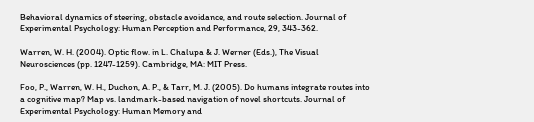Behavioral dynamics of steering, obstacle avoidance, and route selection. Journal of Experimental Psychology: Human Perception and Performance, 29, 343-362.

Warren, W. H. (2004). Optic flow. in L. Chalupa & J. Werner (Eds.), The Visual Neurosciences (pp. 1247-1259). Cambridge, MA: MIT Press.

Foo, P., Warren, W. H., Duchon, A. P., & Tarr, M. J. (2005). Do humans integrate routes into a cognitive map? Map vs. landmark-based navigation of novel shortcuts. Journal of Experimental Psychology: Human Memory and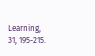Learning, 31, 195-215.